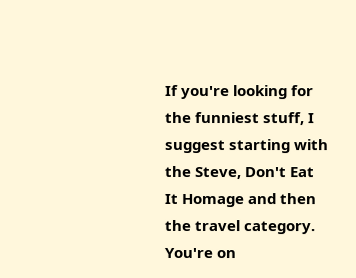If you're looking for the funniest stuff, I suggest starting with the Steve, Don't Eat It Homage and then the travel category. You're on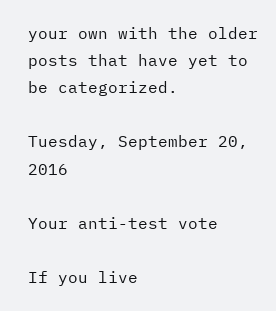your own with the older posts that have yet to be categorized.

Tuesday, September 20, 2016

Your anti-test vote

If you live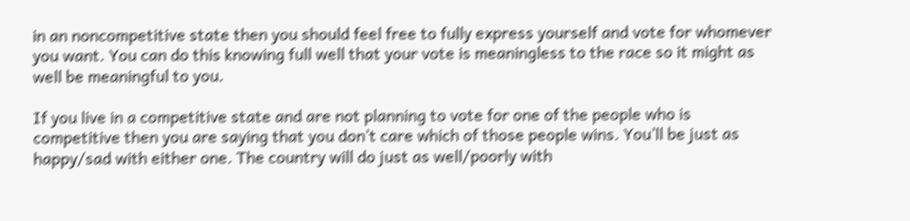in an noncompetitive state then you should feel free to fully express yourself and vote for whomever you want. You can do this knowing full well that your vote is meaningless to the race so it might as well be meaningful to you.

If you live in a competitive state and are not planning to vote for one of the people who is competitive then you are saying that you don’t care which of those people wins. You’ll be just as happy/sad with either one. The country will do just as well/poorly with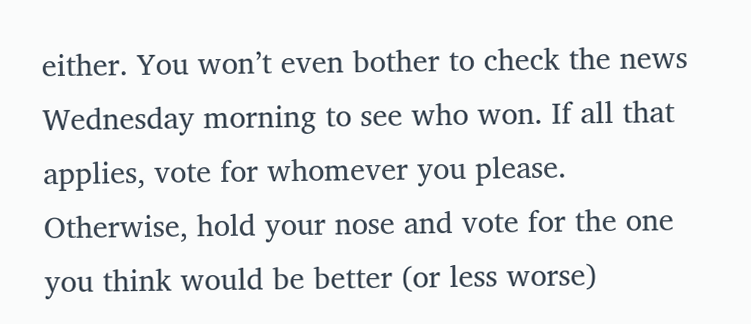either. You won’t even bother to check the news Wednesday morning to see who won. If all that applies, vote for whomever you please. Otherwise, hold your nose and vote for the one you think would be better (or less worse)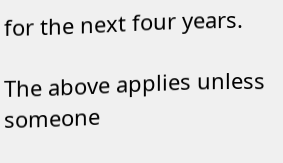for the next four years.

The above applies unless someone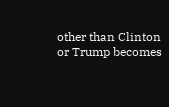other than Clinton or Trump becomes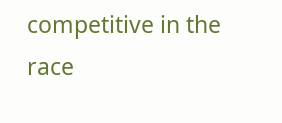competitive in the race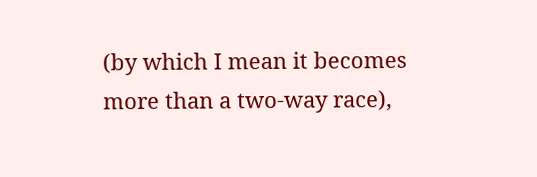(by which I mean it becomes more than a two-way race),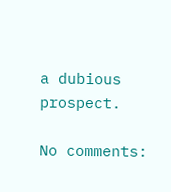a dubious prospect.

No comments: